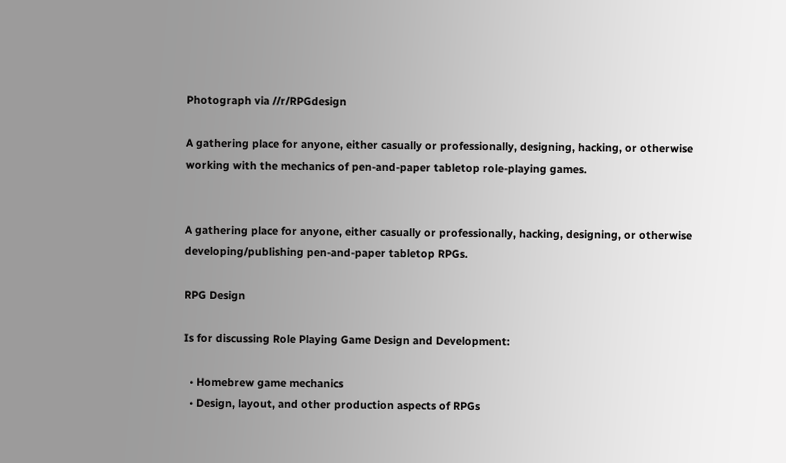Photograph via //r/RPGdesign

A gathering place for anyone, either casually or professionally, designing, hacking, or otherwise working with the mechanics of pen-and-paper tabletop role-playing games.


A gathering place for anyone, either casually or professionally, hacking, designing, or otherwise developing/publishing pen-and-paper tabletop RPGs.

RPG Design

Is for discussing Role Playing Game Design and Development:

  • Homebrew game mechanics
  • Design, layout, and other production aspects of RPGs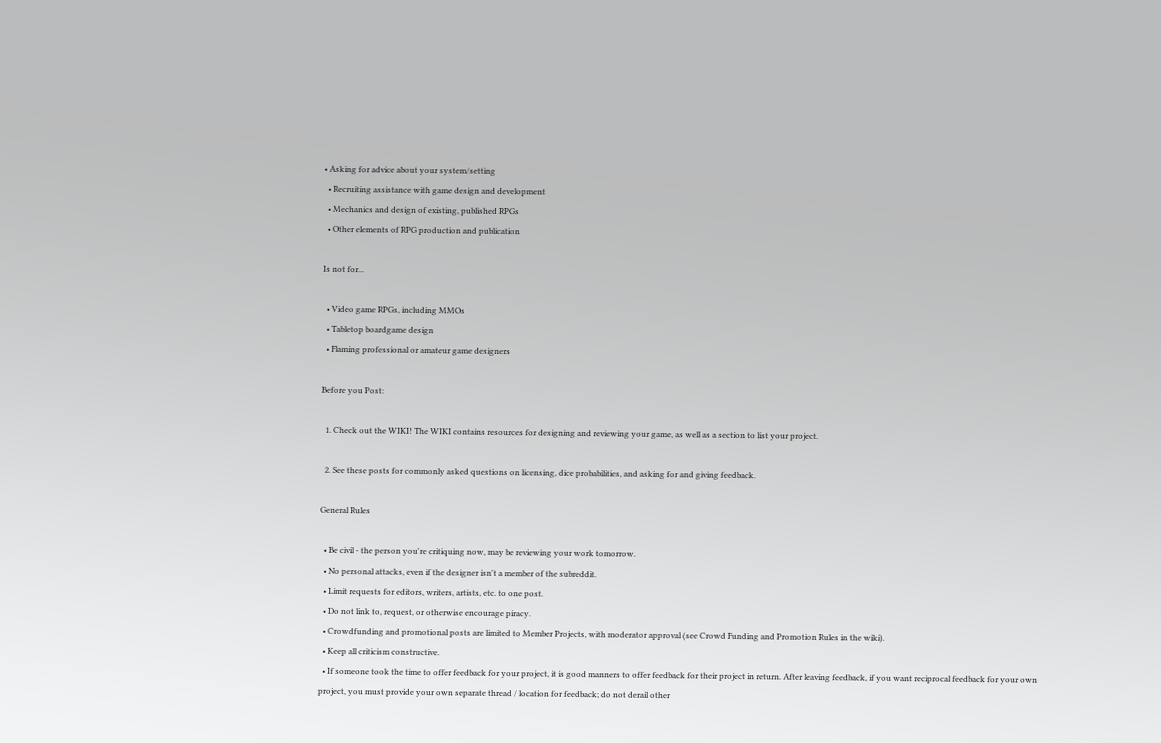• Asking for advice about your system/setting
  • Recruiting assistance with game design and development
  • Mechanics and design of existing, published RPGs
  • Other elements of RPG production and publication

Is not for...

  • Video game RPGs, including MMOs
  • Tabletop boardgame design
  • Flaming professional or amateur game designers

Before you Post:

  1. Check out the WIKI! The WIKI contains resources for designing and reviewing your game, as well as a section to list your project.

  2. See these posts for commonly asked questions on licensing, dice probabilities, and asking for and giving feedback.

General Rules

  • Be civil - the person you're critiquing now, may be reviewing your work tomorrow.
  • No personal attacks, even if the designer isn't a member of the subreddit.
  • Limit requests for editors, writers, artists, etc. to one post.
  • Do not link to, request, or otherwise encourage piracy.
  • Crowdfunding and promotional posts are limited to Member Projects, with moderator approval (see Crowd Funding and Promotion Rules in the wiki).
  • Keep all criticism constructive.
  • If someone took the time to offer feedback for your project, it is good manners to offer feedback for their project in return. After leaving feedback, if you want reciprocal feedback for your own project, you must provide your own separate thread / location for feedback; do not derail other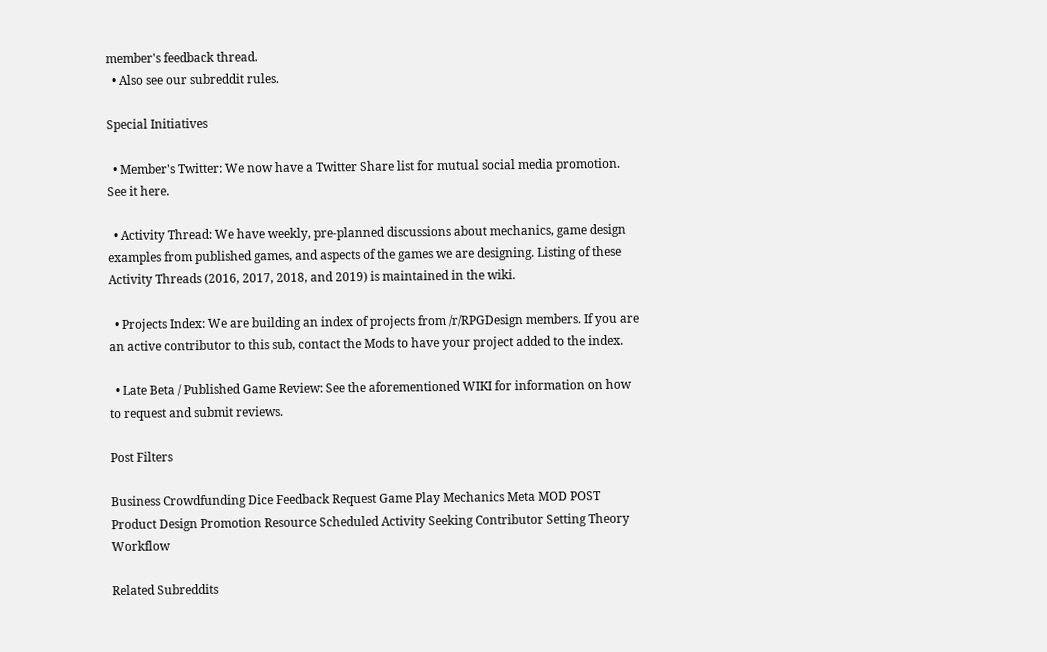member's feedback thread.
  • Also see our subreddit rules.

Special Initiatives

  • Member's Twitter: We now have a Twitter Share list for mutual social media promotion. See it here.

  • Activity Thread: We have weekly, pre-planned discussions about mechanics, game design examples from published games, and aspects of the games we are designing. Listing of these Activity Threads (2016, 2017, 2018, and 2019) is maintained in the wiki.

  • Projects Index: We are building an index of projects from /r/RPGDesign members. If you are an active contributor to this sub, contact the Mods to have your project added to the index.

  • Late Beta / Published Game Review: See the aforementioned WIKI for information on how to request and submit reviews.

Post Filters

Business Crowdfunding Dice Feedback Request Game Play Mechanics Meta MOD POST Product Design Promotion Resource Scheduled Activity Seeking Contributor Setting Theory Workflow

Related Subreddits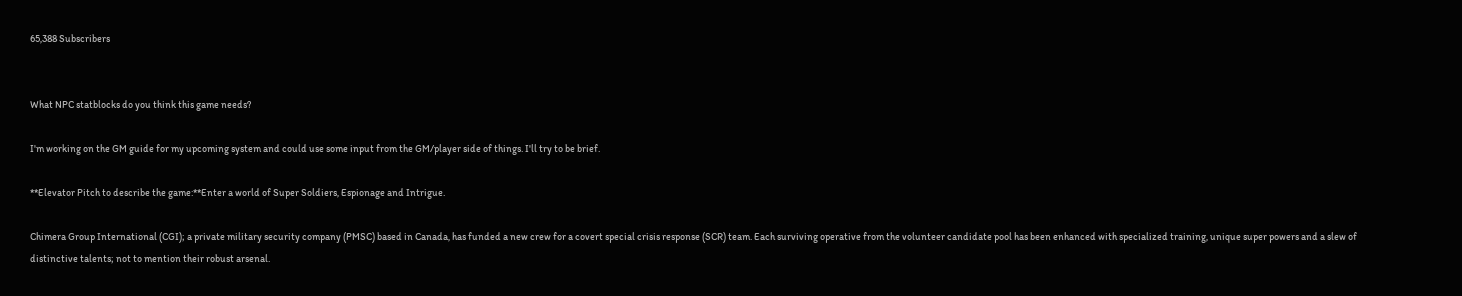65,388 Subscribers


What NPC statblocks do you think this game needs?

I'm working on the GM guide for my upcoming system and could use some input from the GM/player side of things. I'll try to be brief.

**Elevator Pitch to describe the game:**Enter a world of Super Soldiers, Espionage and Intrigue.

Chimera Group International (CGI); a private military security company (PMSC) based in Canada, has funded a new crew for a covert special crisis response (SCR) team. Each surviving operative from the volunteer candidate pool has been enhanced with specialized training, unique super powers and a slew of distinctive talents; not to mention their robust arsenal.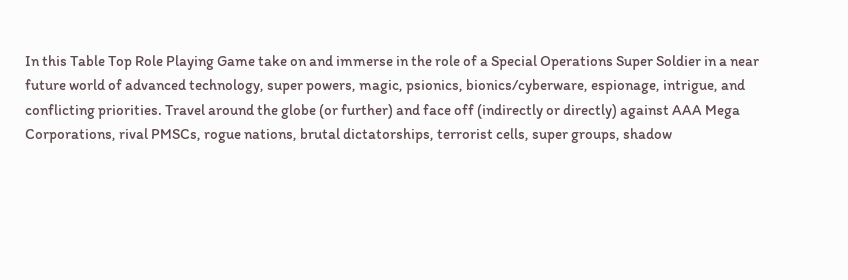In this Table Top Role Playing Game take on and immerse in the role of a Special Operations Super Soldier in a near future world of advanced technology, super powers, magic, psionics, bionics/cyberware, espionage, intrigue, and conflicting priorities. Travel around the globe (or further) and face off (indirectly or directly) against AAA Mega Corporations, rival PMSCs, rogue nations, brutal dictatorships, terrorist cells, super groups, shadow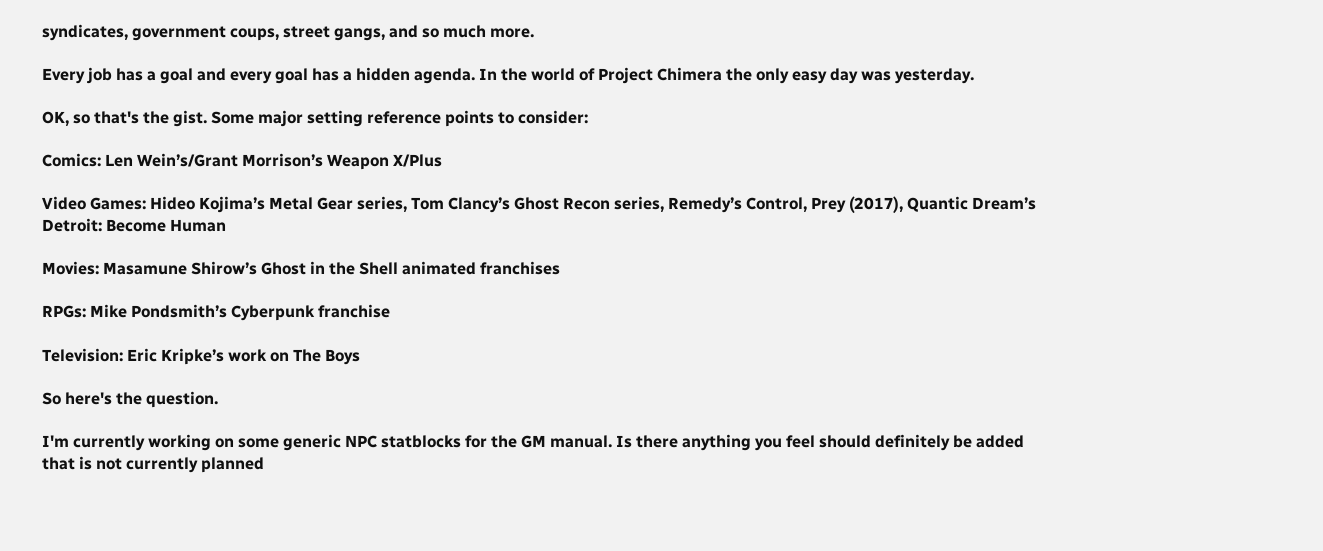syndicates, government coups, street gangs, and so much more.

Every job has a goal and every goal has a hidden agenda. In the world of Project Chimera the only easy day was yesterday.

OK, so that's the gist. Some major setting reference points to consider:

Comics: Len Wein’s/Grant Morrison’s Weapon X/Plus

Video Games: Hideo Kojima’s Metal Gear series, Tom Clancy’s Ghost Recon series, Remedy’s Control, Prey (2017), Quantic Dream’s Detroit: Become Human

Movies: Masamune Shirow’s Ghost in the Shell animated franchises

RPGs: Mike Pondsmith’s Cyberpunk franchise

Television: Eric Kripke’s work on The Boys

So here's the question.

I'm currently working on some generic NPC statblocks for the GM manual. Is there anything you feel should definitely be added that is not currently planned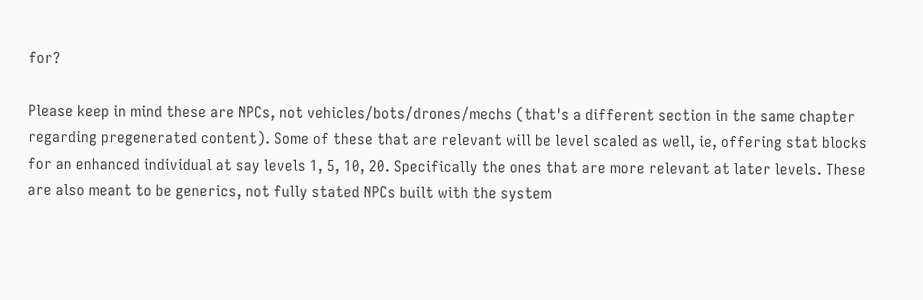for?

Please keep in mind these are NPCs, not vehicles/bots/drones/mechs (that's a different section in the same chapter regarding pregenerated content). Some of these that are relevant will be level scaled as well, ie, offering stat blocks for an enhanced individual at say levels 1, 5, 10, 20. Specifically the ones that are more relevant at later levels. These are also meant to be generics, not fully stated NPCs built with the system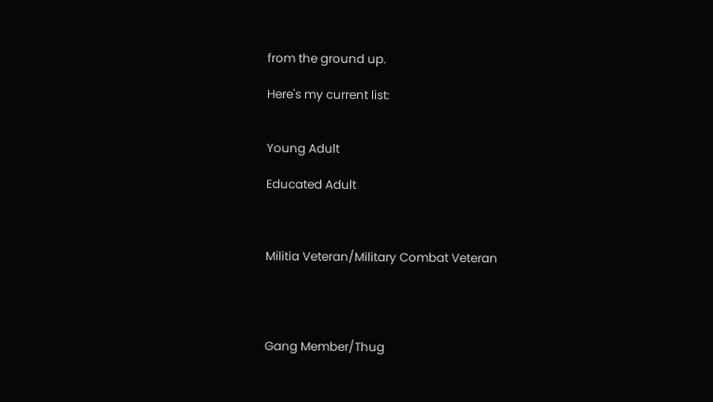from the ground up.

Here's my current list:


Young Adult

Educated Adult



Militia Veteran/Military Combat Veteran




Gang Member/Thug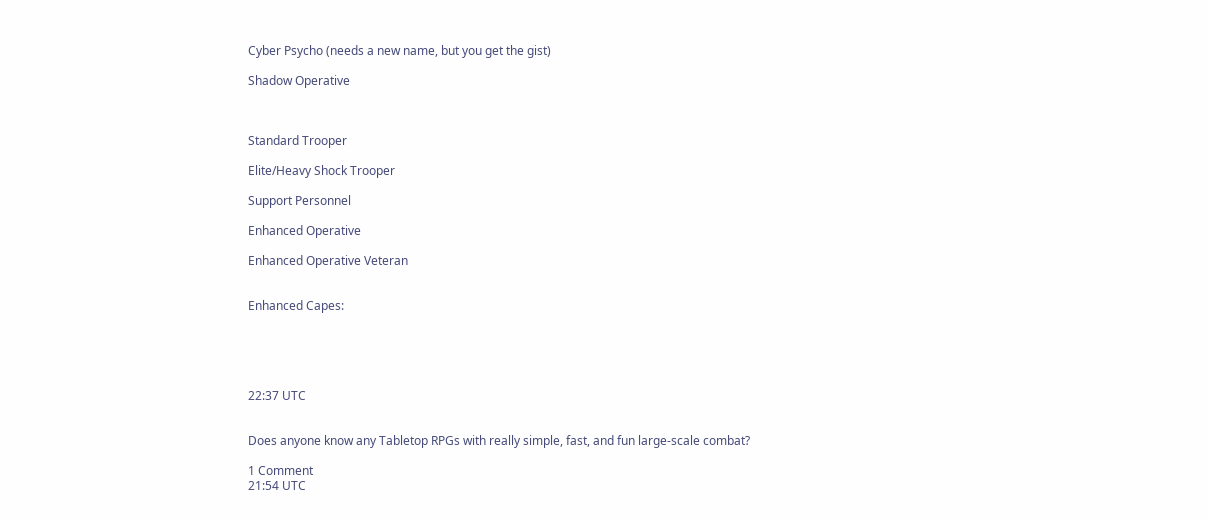Cyber Psycho (needs a new name, but you get the gist)

Shadow Operative



Standard Trooper

Elite/Heavy Shock Trooper

Support Personnel

Enhanced Operative

Enhanced Operative Veteran


Enhanced Capes:





22:37 UTC


Does anyone know any Tabletop RPGs with really simple, fast, and fun large-scale combat?

1 Comment
21:54 UTC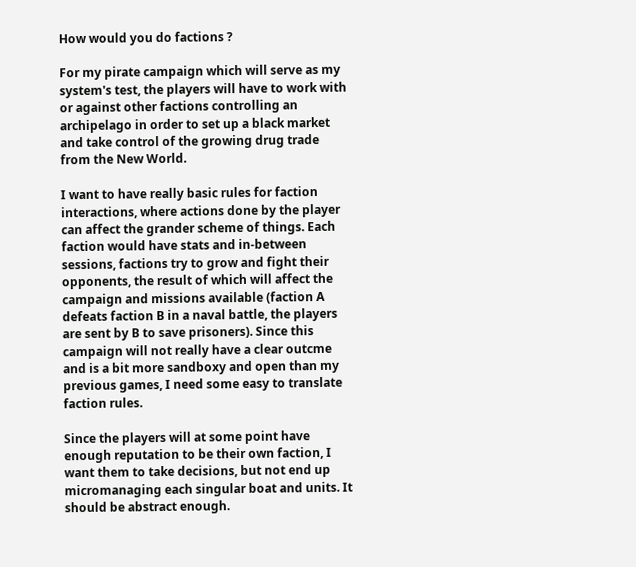How would you do factions ?

For my pirate campaign which will serve as my system's test, the players will have to work with or against other factions controlling an archipelago in order to set up a black market and take control of the growing drug trade from the New World.

I want to have really basic rules for faction interactions, where actions done by the player can affect the grander scheme of things. Each faction would have stats and in-between sessions, factions try to grow and fight their opponents, the result of which will affect the campaign and missions available (faction A defeats faction B in a naval battle, the players are sent by B to save prisoners). Since this campaign will not really have a clear outcme and is a bit more sandboxy and open than my previous games, I need some easy to translate faction rules.

Since the players will at some point have enough reputation to be their own faction, I want them to take decisions, but not end up micromanaging each singular boat and units. It should be abstract enough.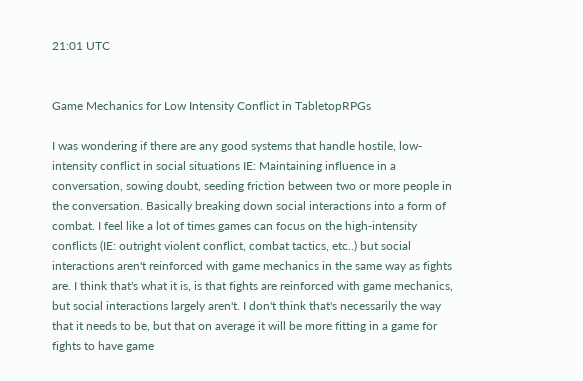21:01 UTC


Game Mechanics for Low Intensity Conflict in TabletopRPGs

I was wondering if there are any good systems that handle hostile, low-intensity conflict in social situations IE: Maintaining influence in a conversation, sowing doubt, seeding friction between two or more people in the conversation. Basically breaking down social interactions into a form of combat. I feel like a lot of times games can focus on the high-intensity conflicts (IE: outright violent conflict, combat tactics, etc..) but social interactions aren't reinforced with game mechanics in the same way as fights are. I think that's what it is, is that fights are reinforced with game mechanics, but social interactions largely aren't. I don't think that's necessarily the way that it needs to be, but that on average it will be more fitting in a game for fights to have game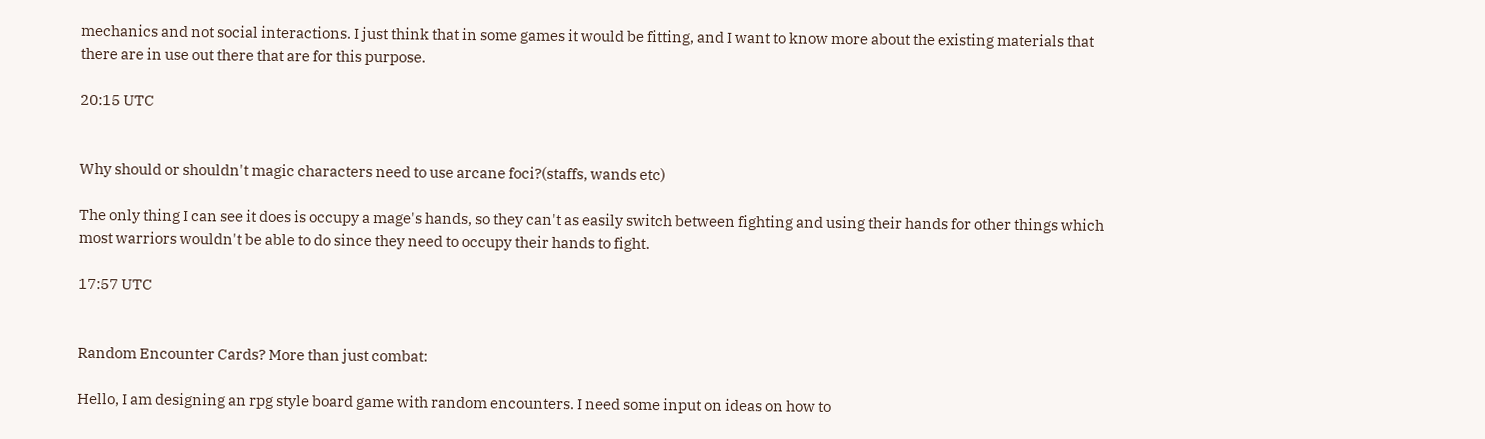mechanics and not social interactions. I just think that in some games it would be fitting, and I want to know more about the existing materials that there are in use out there that are for this purpose.

20:15 UTC


Why should or shouldn't magic characters need to use arcane foci?(staffs, wands etc)

The only thing I can see it does is occupy a mage's hands, so they can't as easily switch between fighting and using their hands for other things which most warriors wouldn't be able to do since they need to occupy their hands to fight.

17:57 UTC


Random Encounter Cards? More than just combat:

Hello, I am designing an rpg style board game with random encounters. I need some input on ideas on how to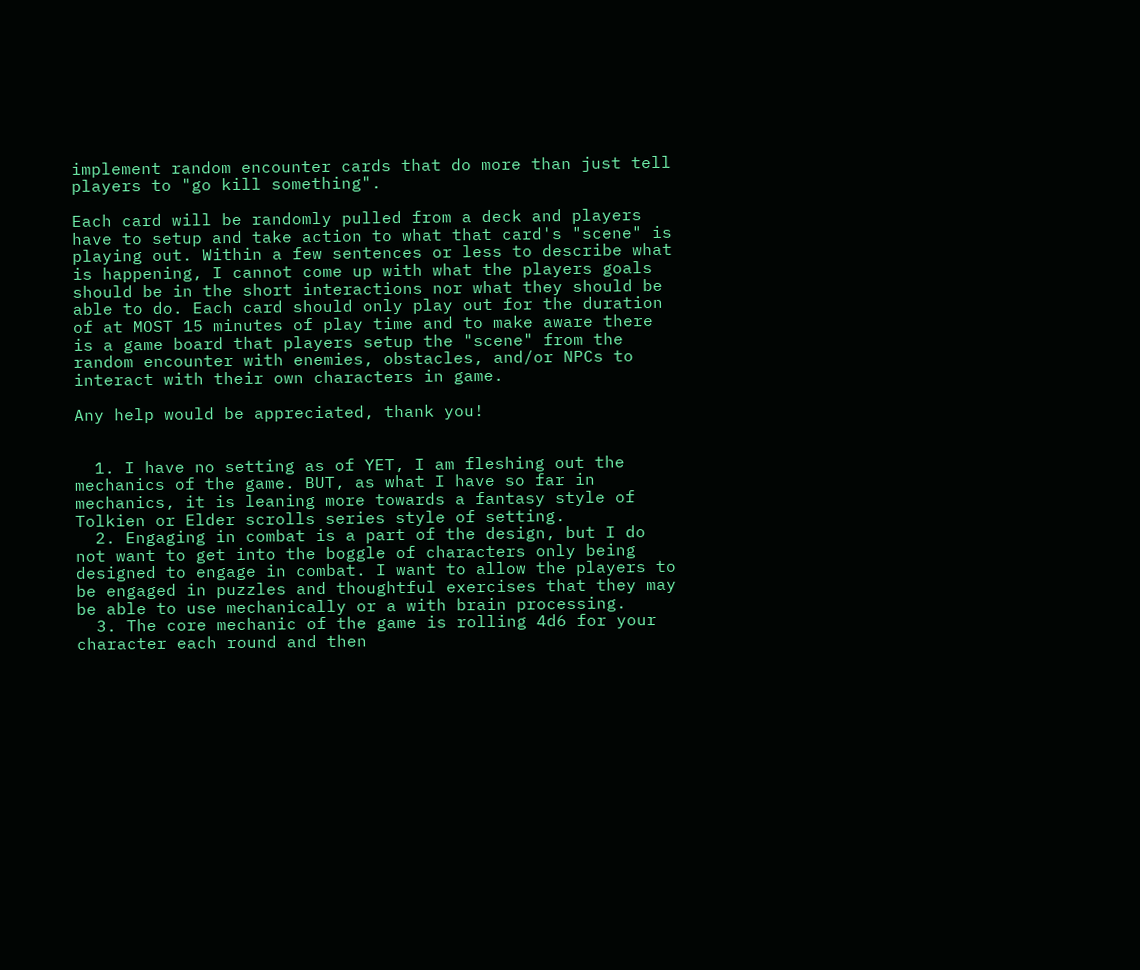implement random encounter cards that do more than just tell players to "go kill something".

Each card will be randomly pulled from a deck and players have to setup and take action to what that card's "scene" is playing out. Within a few sentences or less to describe what is happening, I cannot come up with what the players goals should be in the short interactions nor what they should be able to do. Each card should only play out for the duration of at MOST 15 minutes of play time and to make aware there is a game board that players setup the "scene" from the random encounter with enemies, obstacles, and/or NPCs to interact with their own characters in game.

Any help would be appreciated, thank you!


  1. I have no setting as of YET, I am fleshing out the mechanics of the game. BUT, as what I have so far in mechanics, it is leaning more towards a fantasy style of Tolkien or Elder scrolls series style of setting.
  2. Engaging in combat is a part of the design, but I do not want to get into the boggle of characters only being designed to engage in combat. I want to allow the players to be engaged in puzzles and thoughtful exercises that they may be able to use mechanically or a with brain processing.
  3. The core mechanic of the game is rolling 4d6 for your character each round and then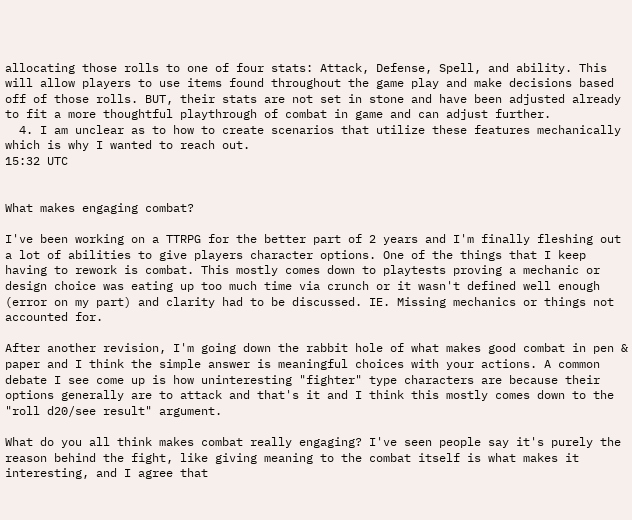allocating those rolls to one of four stats: Attack, Defense, Spell, and ability. This will allow players to use items found throughout the game play and make decisions based off of those rolls. BUT, their stats are not set in stone and have been adjusted already to fit a more thoughtful playthrough of combat in game and can adjust further.
  4. I am unclear as to how to create scenarios that utilize these features mechanically which is why I wanted to reach out.
15:32 UTC


What makes engaging combat?

I've been working on a TTRPG for the better part of 2 years and I'm finally fleshing out a lot of abilities to give players character options. One of the things that I keep having to rework is combat. This mostly comes down to playtests proving a mechanic or design choice was eating up too much time via crunch or it wasn't defined well enough (error on my part) and clarity had to be discussed. IE. Missing mechanics or things not accounted for.

After another revision, I'm going down the rabbit hole of what makes good combat in pen & paper and I think the simple answer is meaningful choices with your actions. A common debate I see come up is how uninteresting "fighter" type characters are because their options generally are to attack and that's it and I think this mostly comes down to the "roll d20/see result" argument.

What do you all think makes combat really engaging? I've seen people say it's purely the reason behind the fight, like giving meaning to the combat itself is what makes it interesting, and I agree that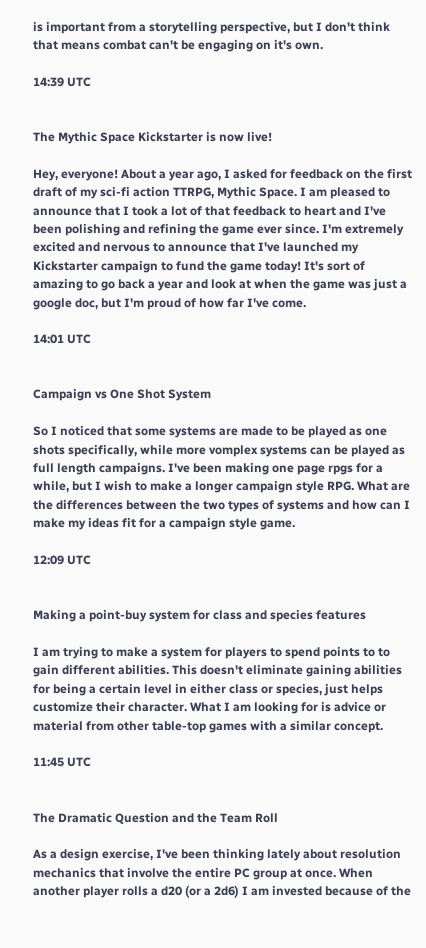is important from a storytelling perspective, but I don't think that means combat can't be engaging on it's own.

14:39 UTC


The Mythic Space Kickstarter is now live!

Hey, everyone! About a year ago, I asked for feedback on the first draft of my sci-fi action TTRPG, Mythic Space. I am pleased to announce that I took a lot of that feedback to heart and I've been polishing and refining the game ever since. I'm extremely excited and nervous to announce that I've launched my Kickstarter campaign to fund the game today! It's sort of amazing to go back a year and look at when the game was just a google doc, but I'm proud of how far I've come.

14:01 UTC


Campaign vs One Shot System

So I noticed that some systems are made to be played as one shots specifically, while more vomplex systems can be played as full length campaigns. I've been making one page rpgs for a while, but I wish to make a longer campaign style RPG. What are the differences between the two types of systems and how can I make my ideas fit for a campaign style game.

12:09 UTC


Making a point-buy system for class and species features

I am trying to make a system for players to spend points to to gain different abilities. This doesn't eliminate gaining abilities for being a certain level in either class or species, just helps customize their character. What I am looking for is advice or material from other table-top games with a similar concept.

11:45 UTC


The Dramatic Question and the Team Roll

As a design exercise, I've been thinking lately about resolution mechanics that involve the entire PC group at once. When another player rolls a d20 (or a 2d6) I am invested because of the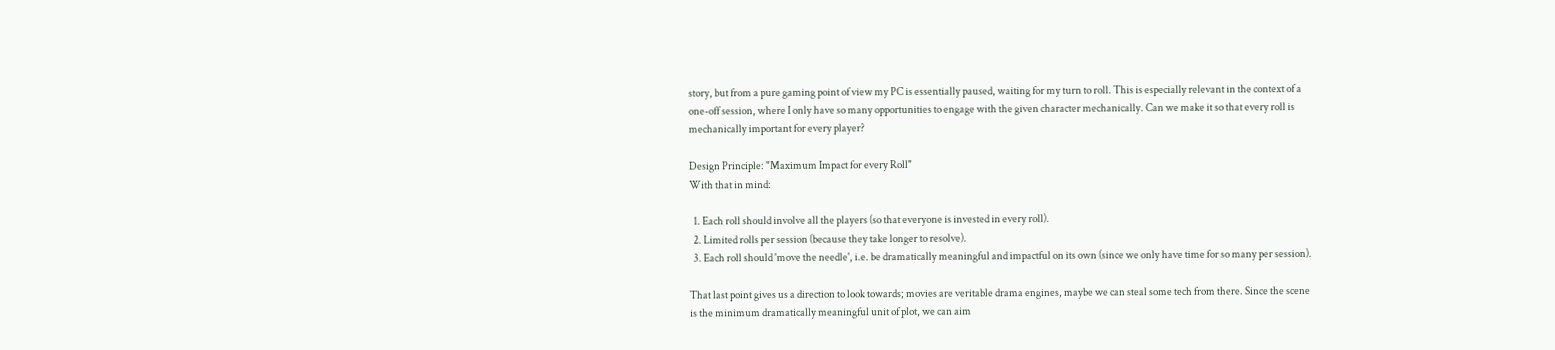story, but from a pure gaming point of view my PC is essentially paused, waiting for my turn to roll. This is especially relevant in the context of a one-off session, where I only have so many opportunities to engage with the given character mechanically. Can we make it so that every roll is mechanically important for every player?

Design Principle: "Maximum Impact for every Roll"
With that in mind:

  1. Each roll should involve all the players (so that everyone is invested in every roll).
  2. Limited rolls per session (because they take longer to resolve).
  3. Each roll should 'move the needle', i.e. be dramatically meaningful and impactful on its own (since we only have time for so many per session).

That last point gives us a direction to look towards; movies are veritable drama engines, maybe we can steal some tech from there. Since the scene is the minimum dramatically meaningful unit of plot, we can aim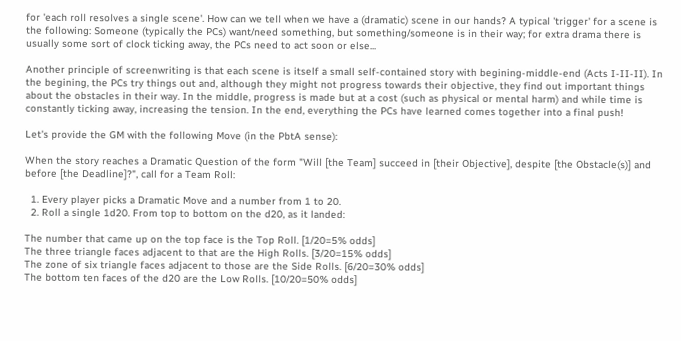for 'each roll resolves a single scene'. How can we tell when we have a (dramatic) scene in our hands? A typical 'trigger' for a scene is the following: Someone (typically the PCs) want/need something, but something/someone is in their way; for extra drama there is usually some sort of clock ticking away, the PCs need to act soon or else...

Another principle of screenwriting is that each scene is itself a small self-contained story with begining-middle-end (Acts I-II-II). In the begining, the PCs try things out and, although they might not progress towards their objective, they find out important things about the obstacles in their way. In the middle, progress is made but at a cost (such as physical or mental harm) and while time is constantly ticking away, increasing the tension. In the end, everything the PCs have learned comes together into a final push!

Let's provide the GM with the following Move (in the PbtA sense):

When the story reaches a Dramatic Question of the form "Will [the Team] succeed in [their Objective], despite [the Obstacle(s)] and before [the Deadline]?", call for a Team Roll:

  1. Every player picks a Dramatic Move and a number from 1 to 20.
  2. Roll a single 1d20. From top to bottom on the d20, as it landed:

The number that came up on the top face is the Top Roll. [1/20=5% odds]
The three triangle faces adjacent to that are the High Rolls. [3/20=15% odds]
The zone of six triangle faces adjacent to those are the Side Rolls. [6/20=30% odds]
The bottom ten faces of the d20 are the Low Rolls. [10/20=50% odds]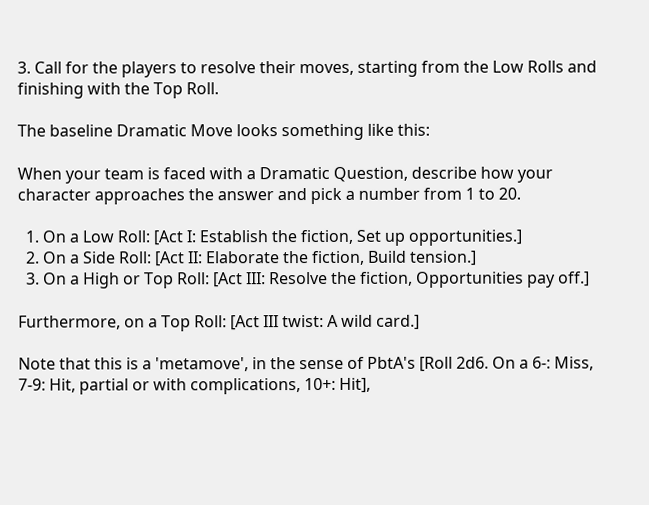3. Call for the players to resolve their moves, starting from the Low Rolls and finishing with the Top Roll.

The baseline Dramatic Move looks something like this:

When your team is faced with a Dramatic Question, describe how your character approaches the answer and pick a number from 1 to 20.

  1. On a Low Roll: [Act I: Establish the fiction, Set up opportunities.]
  2. On a Side Roll: [Act II: Elaborate the fiction, Build tension.]
  3. On a High or Top Roll: [Act III: Resolve the fiction, Opportunities pay off.]

Furthermore, on a Top Roll: [Act III twist: A wild card.]

Note that this is a 'metamove', in the sense of PbtA's [Roll 2d6. On a 6-: Miss, 7-9: Hit, partial or with complications, 10+: Hit],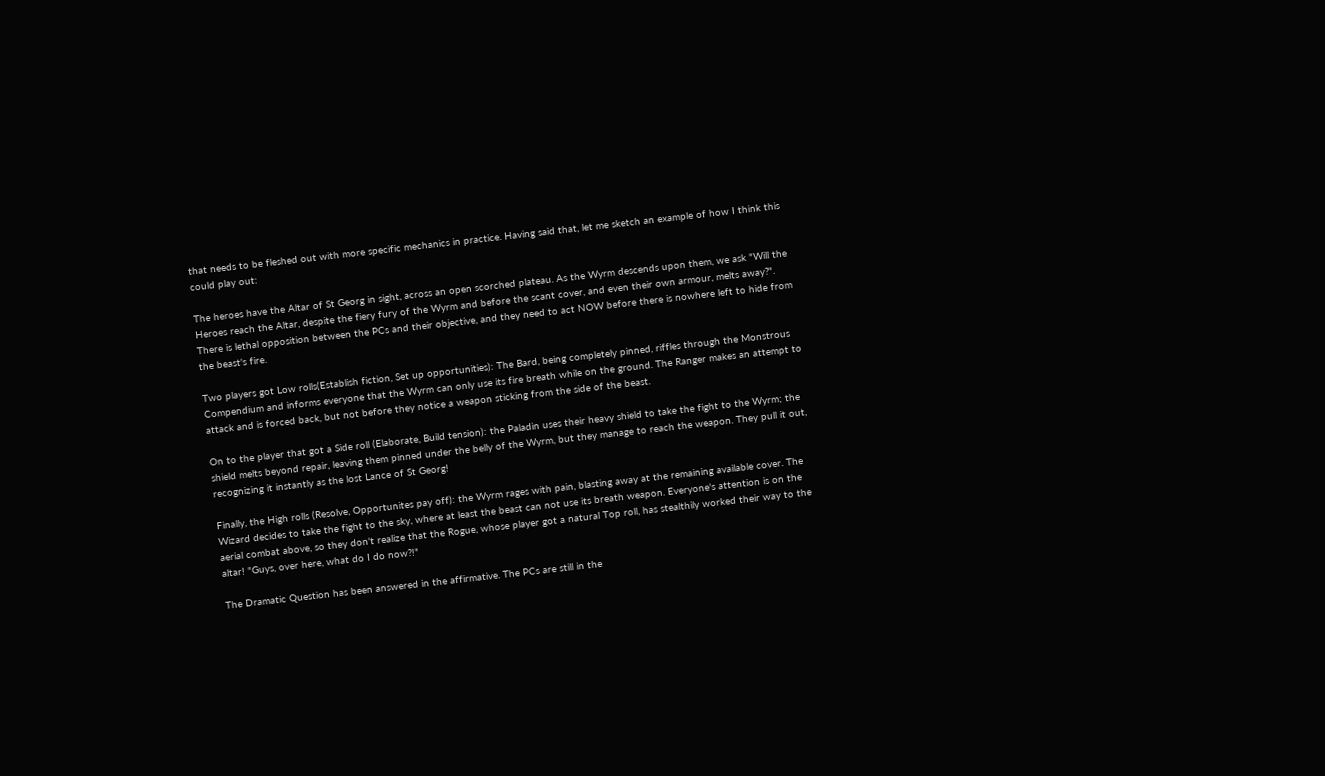that needs to be fleshed out with more specific mechanics in practice. Having said that, let me sketch an example of how I think this could play out:

The heroes have the Altar of St Georg in sight, across an open scorched plateau. As the Wyrm descends upon them, we ask "Will the Heroes reach the Altar, despite the fiery fury of the Wyrm and before the scant cover, and even their own armour, melts away?". There is lethal opposition between the PCs and their objective, and they need to act NOW before there is nowhere left to hide from the beast's fire.

Two players got Low rolls(Establish fiction, Set up opportunities): The Bard, being completely pinned, riffles through the Monstrous Compendium and informs everyone that the Wyrm can only use its fire breath while on the ground. The Ranger makes an attempt to attack and is forced back, but not before they notice a weapon sticking from the side of the beast.

On to the player that got a Side roll (Elaborate, Build tension): the Paladin uses their heavy shield to take the fight to the Wyrm; the shield melts beyond repair, leaving them pinned under the belly of the Wyrm, but they manage to reach the weapon. They pull it out, recognizing it instantly as the lost Lance of St Georg!

Finally, the High rolls (Resolve, Opportunites pay off): the Wyrm rages with pain, blasting away at the remaining available cover. The Wizard decides to take the fight to the sky, where at least the beast can not use its breath weapon. Everyone's attention is on the aerial combat above, so they don't realize that the Rogue, whose player got a natural Top roll, has stealthily worked their way to the altar! "Guys, over here, what do I do now?!"

The Dramatic Question has been answered in the affirmative. The PCs are still in the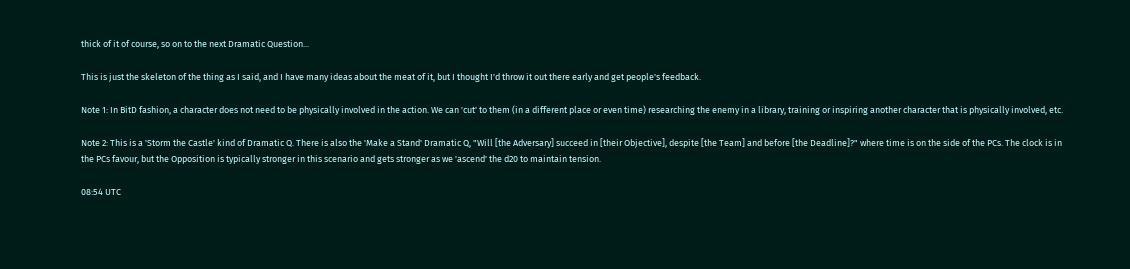thick of it of course, so on to the next Dramatic Question...

This is just the skeleton of the thing as I said, and I have many ideas about the meat of it, but I thought I'd throw it out there early and get people's feedback.

Note 1: In BitD fashion, a character does not need to be physically involved in the action. We can 'cut' to them (in a different place or even time) researching the enemy in a library, training or inspiring another character that is physically involved, etc.

Note 2: This is a 'Storm the Castle' kind of Dramatic Q. There is also the 'Make a Stand' Dramatic Q, "Will [the Adversary] succeed in [their Objective], despite [the Team] and before [the Deadline]?" where time is on the side of the PCs. The clock is in the PCs favour, but the Opposition is typically stronger in this scenario and gets stronger as we 'ascend' the d20 to maintain tension.

08:54 UTC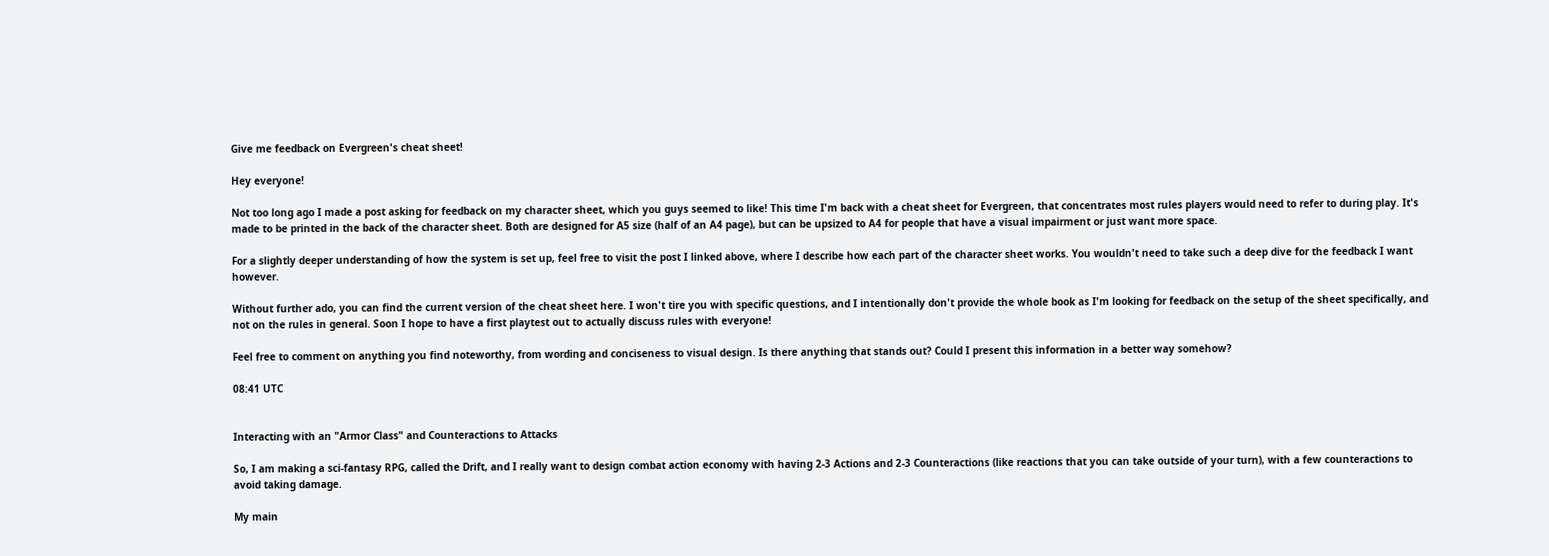Give me feedback on Evergreen's cheat sheet!

Hey everyone!

Not too long ago I made a post asking for feedback on my character sheet, which you guys seemed to like! This time I'm back with a cheat sheet for Evergreen, that concentrates most rules players would need to refer to during play. It's made to be printed in the back of the character sheet. Both are designed for A5 size (half of an A4 page), but can be upsized to A4 for people that have a visual impairment or just want more space.

For a slightly deeper understanding of how the system is set up, feel free to visit the post I linked above, where I describe how each part of the character sheet works. You wouldn't need to take such a deep dive for the feedback I want however.

Without further ado, you can find the current version of the cheat sheet here. I won't tire you with specific questions, and I intentionally don't provide the whole book as I'm looking for feedback on the setup of the sheet specifically, and not on the rules in general. Soon I hope to have a first playtest out to actually discuss rules with everyone!

Feel free to comment on anything you find noteworthy, from wording and conciseness to visual design. Is there anything that stands out? Could I present this information in a better way somehow?

08:41 UTC


Interacting with an "Armor Class" and Counteractions to Attacks

So, I am making a sci-fantasy RPG, called the Drift, and I really want to design combat action economy with having 2-3 Actions and 2-3 Counteractions (like reactions that you can take outside of your turn), with a few counteractions to avoid taking damage.

My main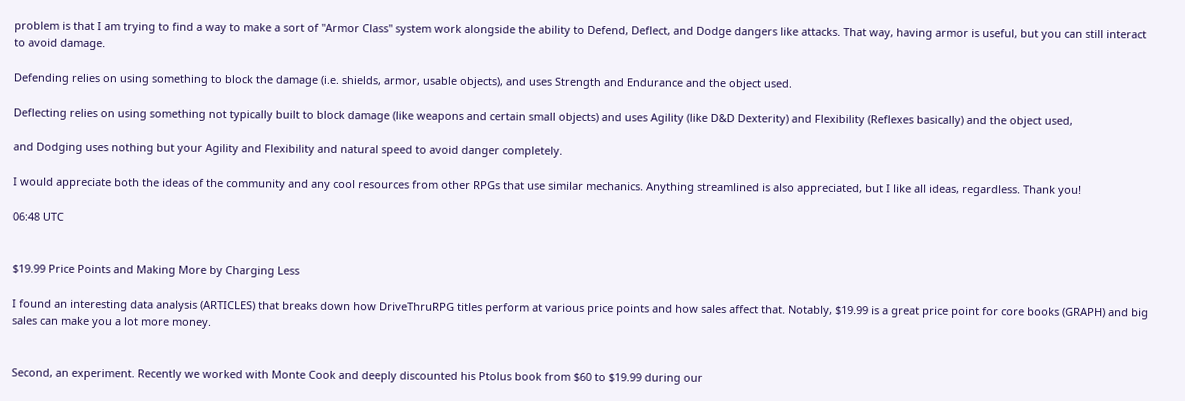problem is that I am trying to find a way to make a sort of "Armor Class" system work alongside the ability to Defend, Deflect, and Dodge dangers like attacks. That way, having armor is useful, but you can still interact to avoid damage.

Defending relies on using something to block the damage (i.e. shields, armor, usable objects), and uses Strength and Endurance and the object used.

Deflecting relies on using something not typically built to block damage (like weapons and certain small objects) and uses Agility (like D&D Dexterity) and Flexibility (Reflexes basically) and the object used,

and Dodging uses nothing but your Agility and Flexibility and natural speed to avoid danger completely.

I would appreciate both the ideas of the community and any cool resources from other RPGs that use similar mechanics. Anything streamlined is also appreciated, but I like all ideas, regardless. Thank you!

06:48 UTC


$19.99 Price Points and Making More by Charging Less

I found an interesting data analysis (ARTICLES) that breaks down how DriveThruRPG titles perform at various price points and how sales affect that. Notably, $19.99 is a great price point for core books (GRAPH) and big sales can make you a lot more money.


Second, an experiment. Recently we worked with Monte Cook and deeply discounted his Ptolus book from $60 to $19.99 during our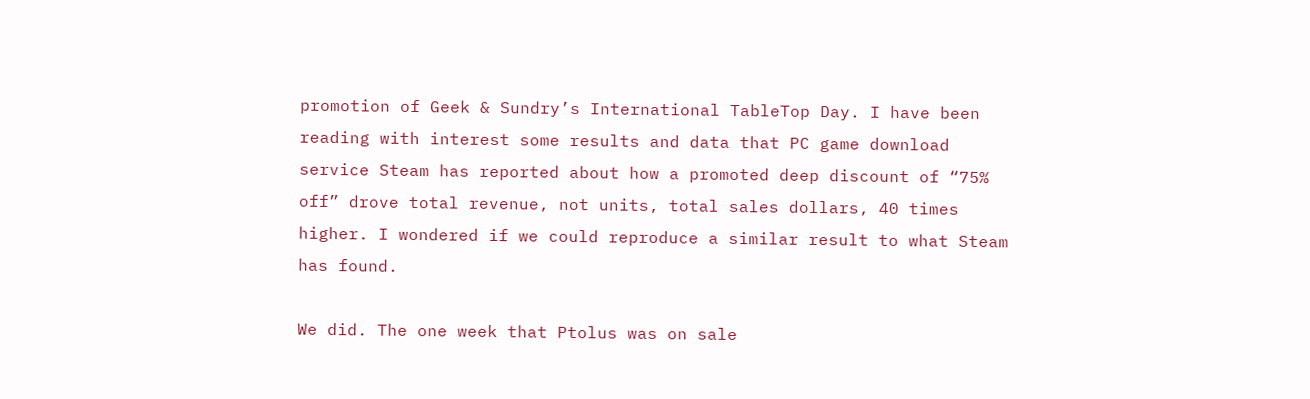promotion of Geek & Sundry’s International TableTop Day. I have been reading with interest some results and data that PC game download service Steam has reported about how a promoted deep discount of “75% off” drove total revenue, not units, total sales dollars, 40 times higher. I wondered if we could reproduce a similar result to what Steam has found.

We did. The one week that Ptolus was on sale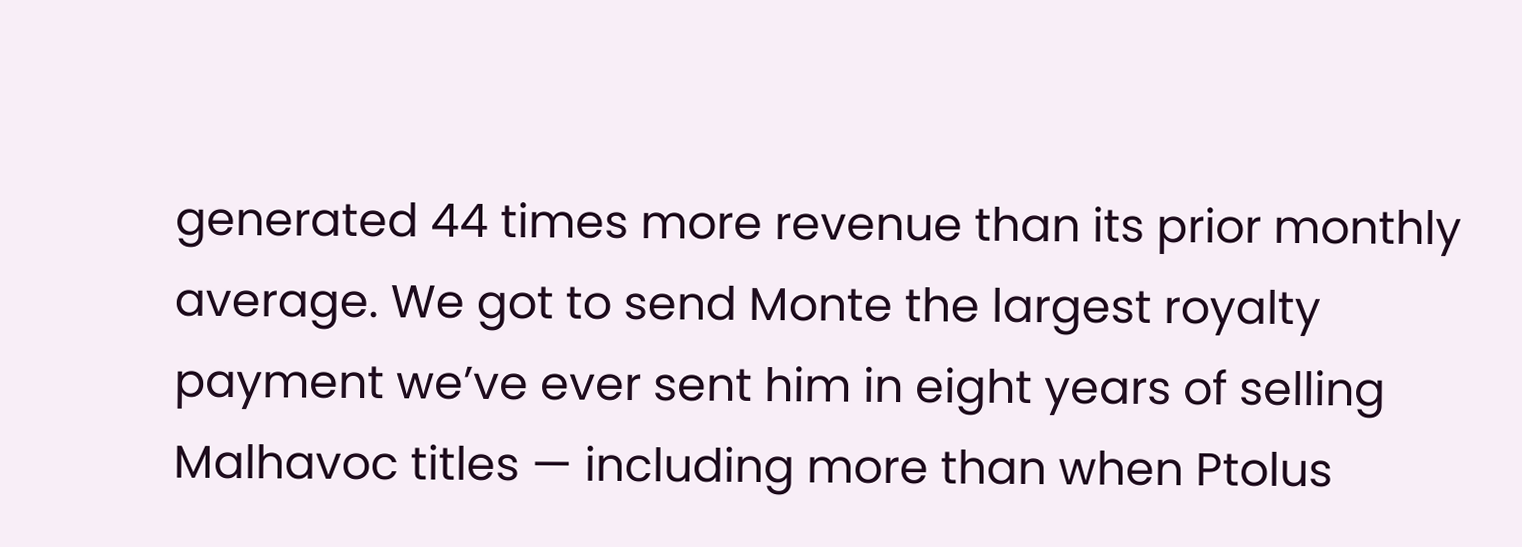generated 44 times more revenue than its prior monthly average. We got to send Monte the largest royalty payment we’ve ever sent him in eight years of selling Malhavoc titles — including more than when Ptolus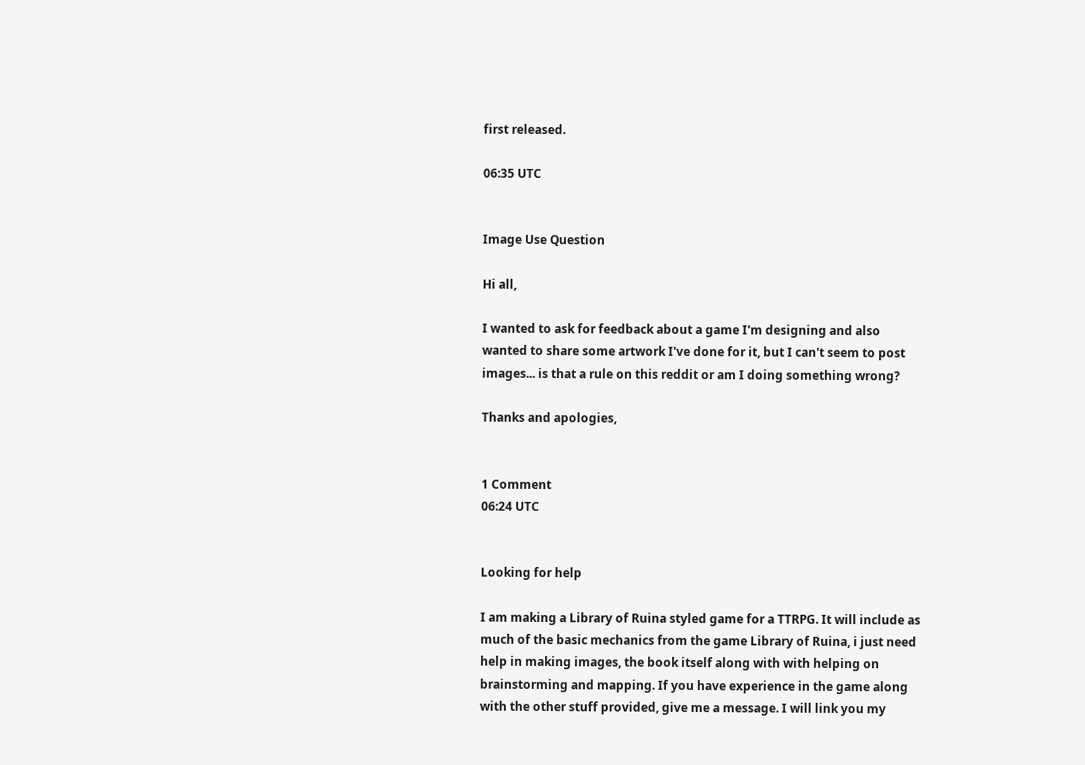first released.

06:35 UTC


Image Use Question

Hi all,

I wanted to ask for feedback about a game I'm designing and also wanted to share some artwork I've done for it, but I can't seem to post images... is that a rule on this reddit or am I doing something wrong?

Thanks and apologies,


1 Comment
06:24 UTC


Looking for help

I am making a Library of Ruina styled game for a TTRPG. It will include as much of the basic mechanics from the game Library of Ruina, i just need help in making images, the book itself along with with helping on brainstorming and mapping. If you have experience in the game along with the other stuff provided, give me a message. I will link you my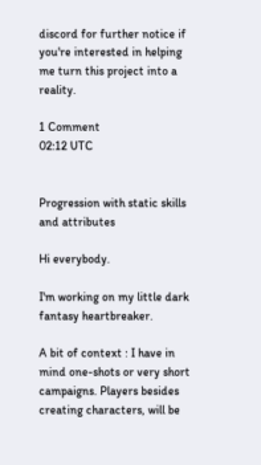discord for further notice if you're interested in helping me turn this project into a reality.

1 Comment
02:12 UTC


Progression with static skills and attributes

Hi everybody.

I'm working on my little dark fantasy heartbreaker.

A bit of context : I have in mind one-shots or very short campaigns. Players besides creating characters, will be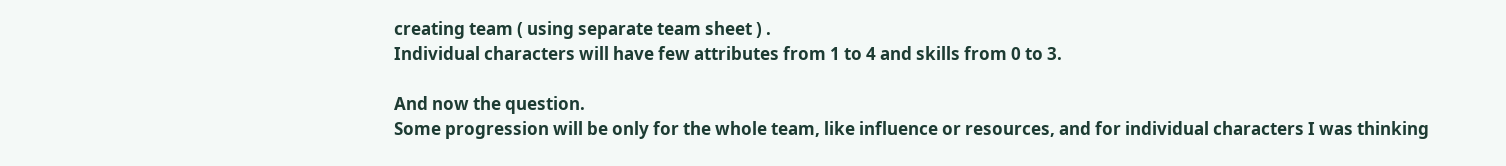creating team ( using separate team sheet ) .
Individual characters will have few attributes from 1 to 4 and skills from 0 to 3.

And now the question.
Some progression will be only for the whole team, like influence or resources, and for individual characters I was thinking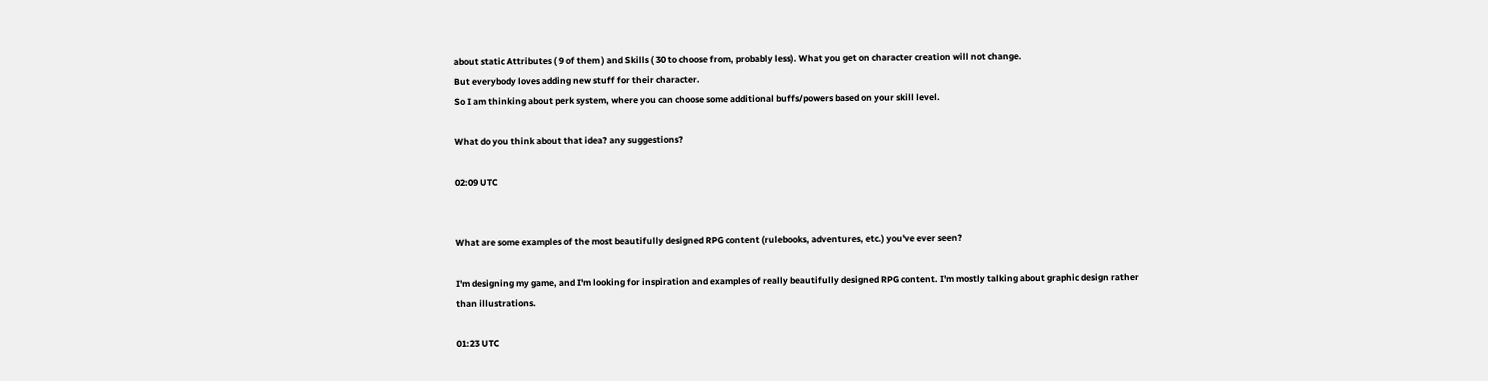about static Attributes ( 9 of them ) and Skills ( 30 to choose from, probably less). What you get on character creation will not change.
But everybody loves adding new stuff for their character.
So I am thinking about perk system, where you can choose some additional buffs/powers based on your skill level.

What do you think about that idea? any suggestions?

02:09 UTC


What are some examples of the most beautifully designed RPG content (rulebooks, adventures, etc.) you've ever seen?

I'm designing my game, and I'm looking for inspiration and examples of really beautifully designed RPG content. I'm mostly talking about graphic design rather than illustrations.

01:23 UTC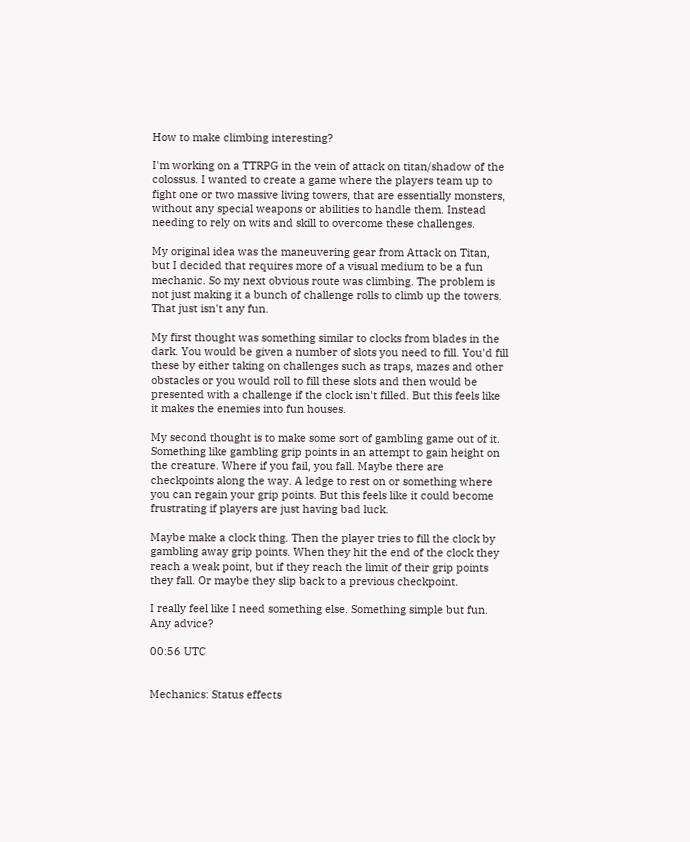How to make climbing interesting?

I'm working on a TTRPG in the vein of attack on titan/shadow of the colossus. I wanted to create a game where the players team up to fight one or two massive living towers, that are essentially monsters, without any special weapons or abilities to handle them. Instead needing to rely on wits and skill to overcome these challenges.

My original idea was the maneuvering gear from Attack on Titan, but I decided that requires more of a visual medium to be a fun mechanic. So my next obvious route was climbing. The problem is not just making it a bunch of challenge rolls to climb up the towers. That just isn't any fun.

My first thought was something similar to clocks from blades in the dark. You would be given a number of slots you need to fill. You'd fill these by either taking on challenges such as traps, mazes and other obstacles or you would roll to fill these slots and then would be presented with a challenge if the clock isn't filled. But this feels like it makes the enemies into fun houses.

My second thought is to make some sort of gambling game out of it. Something like gambling grip points in an attempt to gain height on the creature. Where if you fail, you fall. Maybe there are checkpoints along the way. A ledge to rest on or something where you can regain your grip points. But this feels like it could become frustrating if players are just having bad luck.

Maybe make a clock thing. Then the player tries to fill the clock by gambling away grip points. When they hit the end of the clock they reach a weak point, but if they reach the limit of their grip points they fall. Or maybe they slip back to a previous checkpoint.

I really feel like I need something else. Something simple but fun. Any advice?

00:56 UTC


Mechanics: Status effects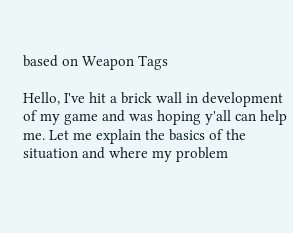based on Weapon Tags

Hello, I've hit a brick wall in development of my game and was hoping y'all can help me. Let me explain the basics of the situation and where my problem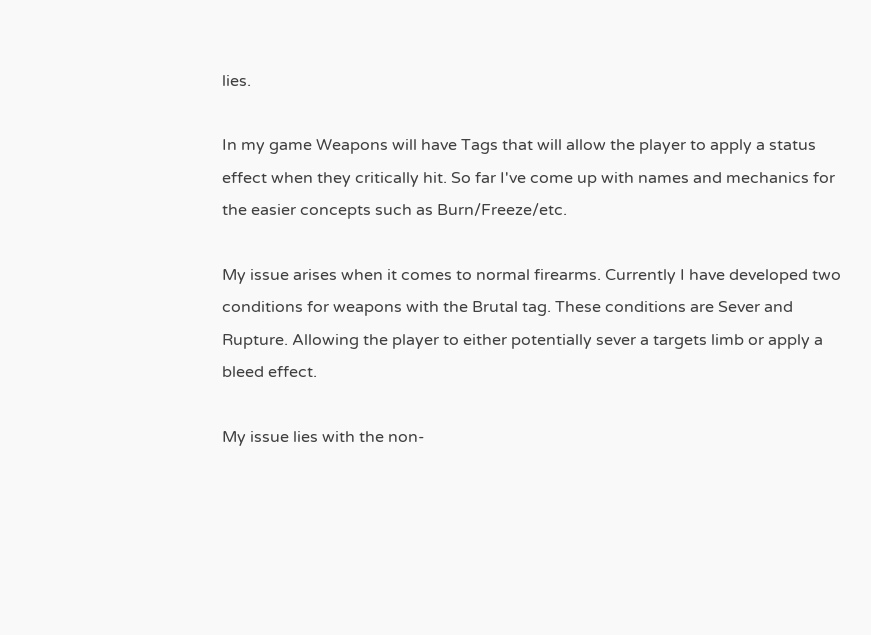lies.

In my game Weapons will have Tags that will allow the player to apply a status effect when they critically hit. So far I've come up with names and mechanics for the easier concepts such as Burn/Freeze/etc.

My issue arises when it comes to normal firearms. Currently I have developed two conditions for weapons with the Brutal tag. These conditions are Sever and Rupture. Allowing the player to either potentially sever a targets limb or apply a bleed effect.

My issue lies with the non-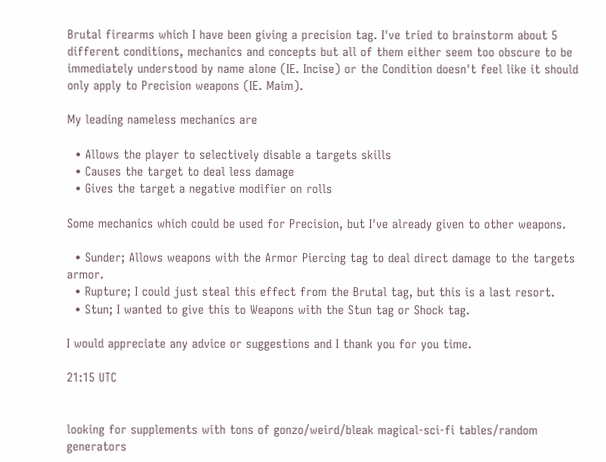Brutal firearms which I have been giving a precision tag. I've tried to brainstorm about 5 different conditions, mechanics and concepts but all of them either seem too obscure to be immediately understood by name alone (IE. Incise) or the Condition doesn't feel like it should only apply to Precision weapons (IE. Maim).

My leading nameless mechanics are

  • Allows the player to selectively disable a targets skills
  • Causes the target to deal less damage
  • Gives the target a negative modifier on rolls

Some mechanics which could be used for Precision, but I've already given to other weapons.

  • Sunder; Allows weapons with the Armor Piercing tag to deal direct damage to the targets armor.
  • Rupture; I could just steal this effect from the Brutal tag, but this is a last resort.
  • Stun; I wanted to give this to Weapons with the Stun tag or Shock tag.

I would appreciate any advice or suggestions and I thank you for you time.

21:15 UTC


looking for supplements with tons of gonzo/weird/bleak magical-sci-fi tables/random generators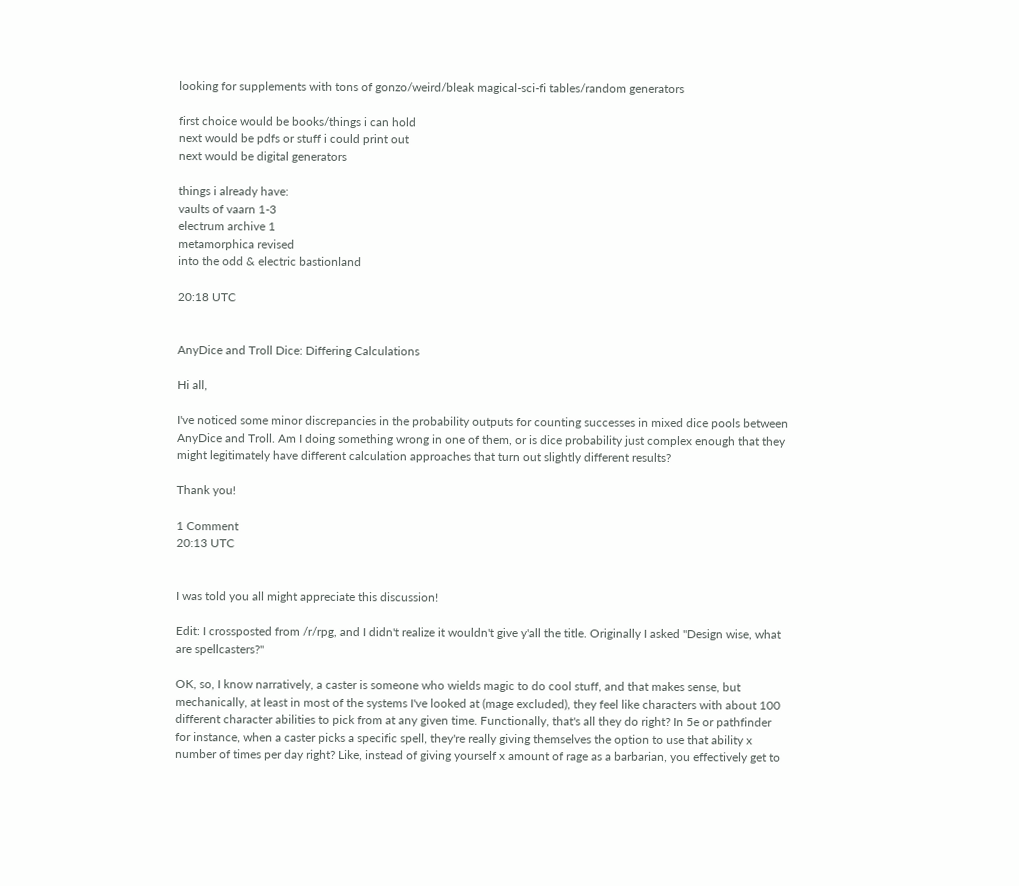looking for supplements with tons of gonzo/weird/bleak magical-sci-fi tables/random generators

first choice would be books/things i can hold
next would be pdfs or stuff i could print out
next would be digital generators

things i already have:
vaults of vaarn 1-3
electrum archive 1
metamorphica revised
into the odd & electric bastionland

20:18 UTC


AnyDice and Troll Dice: Differing Calculations

Hi all,

I've noticed some minor discrepancies in the probability outputs for counting successes in mixed dice pools between AnyDice and Troll. Am I doing something wrong in one of them, or is dice probability just complex enough that they might legitimately have different calculation approaches that turn out slightly different results?

Thank you!

1 Comment
20:13 UTC


I was told you all might appreciate this discussion!

Edit: I crossposted from /r/rpg, and I didn't realize it wouldn't give y'all the title. Originally I asked "Design wise, what are spellcasters?"

OK, so, I know narratively, a caster is someone who wields magic to do cool stuff, and that makes sense, but mechanically, at least in most of the systems I've looked at (mage excluded), they feel like characters with about 100 different character abilities to pick from at any given time. Functionally, that's all they do right? In 5e or pathfinder for instance, when a caster picks a specific spell, they're really giving themselves the option to use that ability x number of times per day right? Like, instead of giving yourself x amount of rage as a barbarian, you effectively get to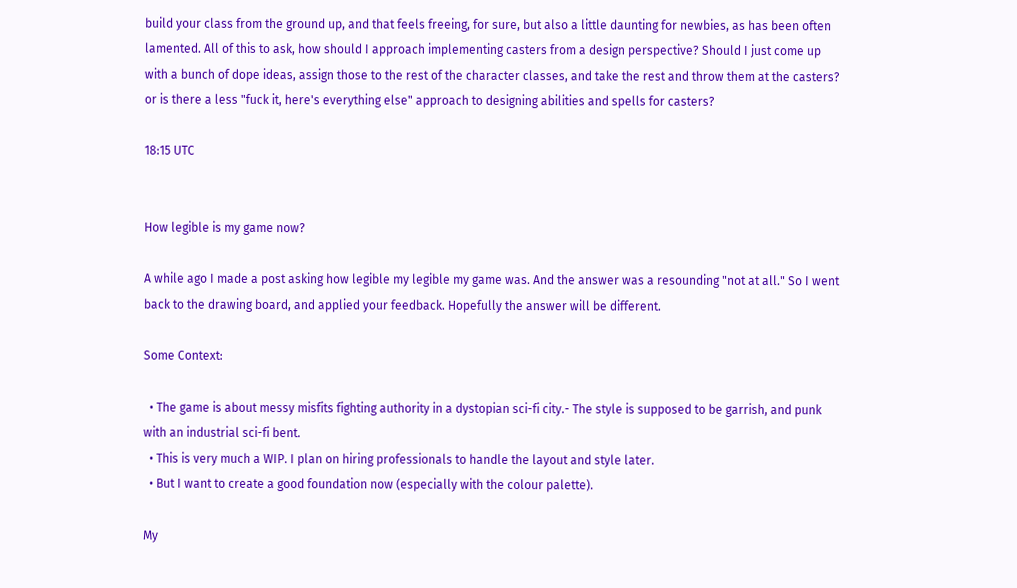build your class from the ground up, and that feels freeing, for sure, but also a little daunting for newbies, as has been often lamented. All of this to ask, how should I approach implementing casters from a design perspective? Should I just come up with a bunch of dope ideas, assign those to the rest of the character classes, and take the rest and throw them at the casters? or is there a less "fuck it, here's everything else" approach to designing abilities and spells for casters?

18:15 UTC


How legible is my game now?

A while ago I made a post asking how legible my legible my game was. And the answer was a resounding "not at all." So I went back to the drawing board, and applied your feedback. Hopefully the answer will be different.

Some Context:

  • The game is about messy misfits fighting authority in a dystopian sci-fi city.- The style is supposed to be garrish, and punk with an industrial sci-fi bent.
  • This is very much a WIP. I plan on hiring professionals to handle the layout and style later.
  • But I want to create a good foundation now (especially with the colour palette).

My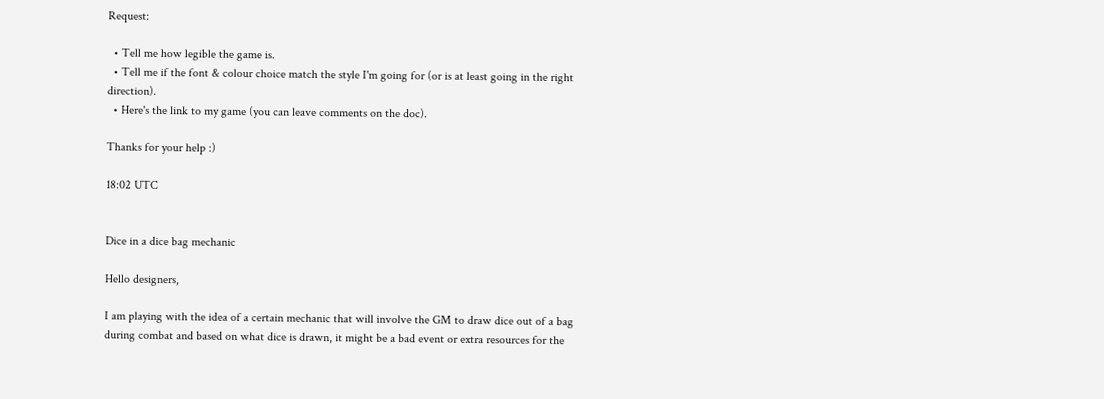Request:

  • Tell me how legible the game is.
  • Tell me if the font & colour choice match the style I'm going for (or is at least going in the right direction).
  • Here's the link to my game (you can leave comments on the doc).

Thanks for your help :)

18:02 UTC


Dice in a dice bag mechanic

Hello designers,

I am playing with the idea of a certain mechanic that will involve the GM to draw dice out of a bag during combat and based on what dice is drawn, it might be a bad event or extra resources for the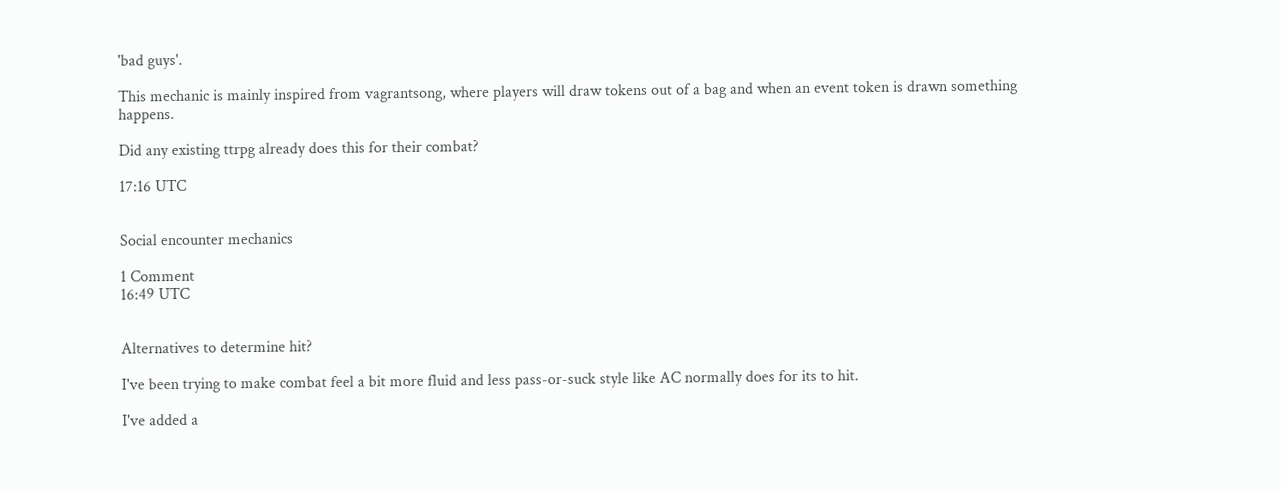'bad guys'.

This mechanic is mainly inspired from vagrantsong, where players will draw tokens out of a bag and when an event token is drawn something happens.

Did any existing ttrpg already does this for their combat?

17:16 UTC


Social encounter mechanics

1 Comment
16:49 UTC


Alternatives to determine hit?

I've been trying to make combat feel a bit more fluid and less pass-or-suck style like AC normally does for its to hit.

I've added a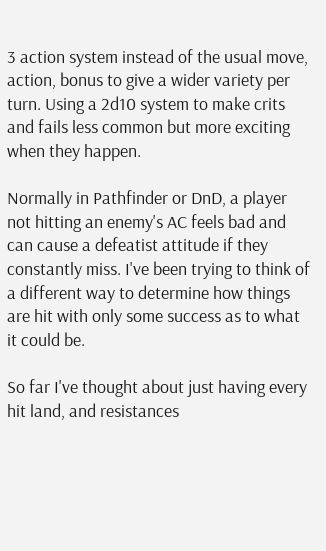3 action system instead of the usual move, action, bonus to give a wider variety per turn. Using a 2d10 system to make crits and fails less common but more exciting when they happen.

Normally in Pathfinder or DnD, a player not hitting an enemy's AC feels bad and can cause a defeatist attitude if they constantly miss. I've been trying to think of a different way to determine how things are hit with only some success as to what it could be.

So far I've thought about just having every hit land, and resistances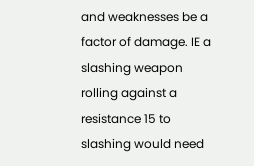and weaknesses be a factor of damage. IE a slashing weapon rolling against a resistance 15 to slashing would need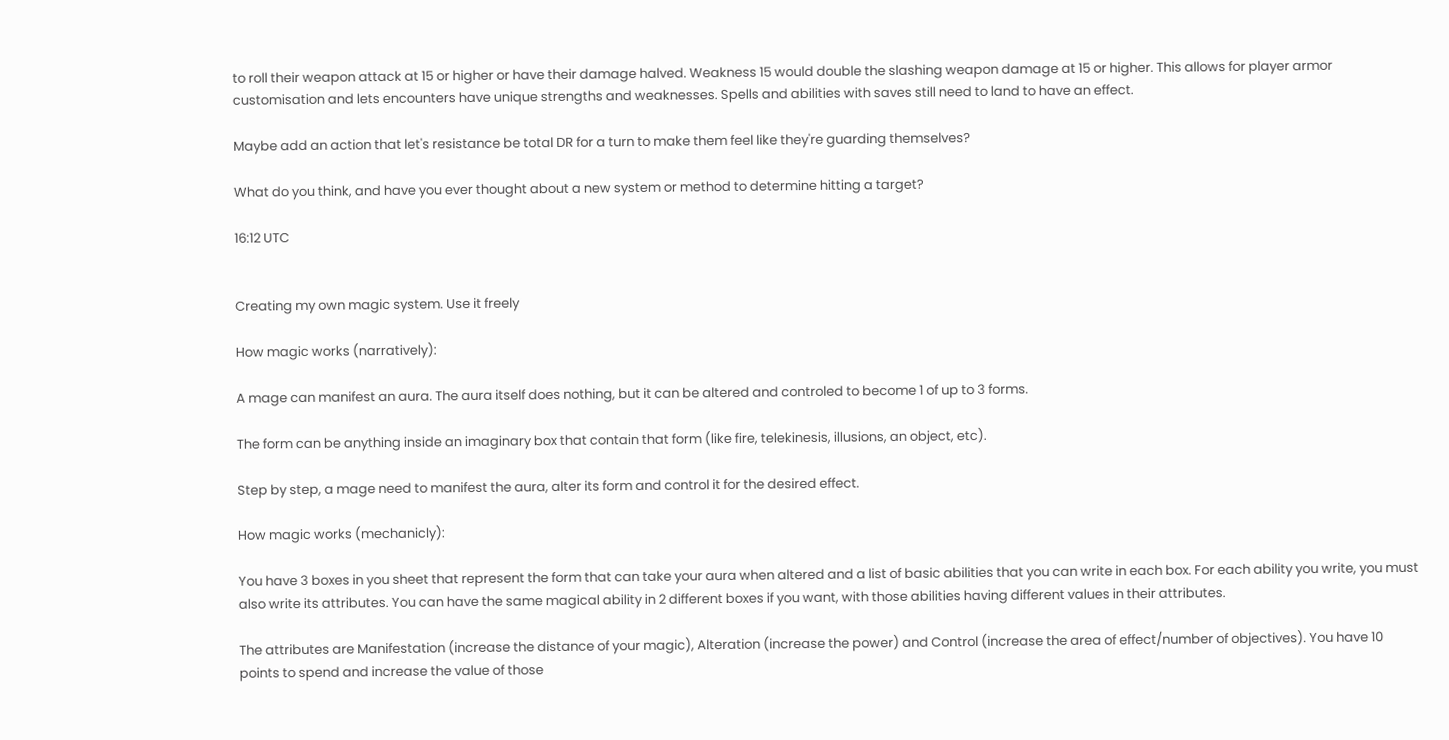to roll their weapon attack at 15 or higher or have their damage halved. Weakness 15 would double the slashing weapon damage at 15 or higher. This allows for player armor customisation and lets encounters have unique strengths and weaknesses. Spells and abilities with saves still need to land to have an effect.

Maybe add an action that let's resistance be total DR for a turn to make them feel like they're guarding themselves?

What do you think, and have you ever thought about a new system or method to determine hitting a target?

16:12 UTC


Creating my own magic system. Use it freely

How magic works (narratively):

A mage can manifest an aura. The aura itself does nothing, but it can be altered and controled to become 1 of up to 3 forms.

The form can be anything inside an imaginary box that contain that form (like fire, telekinesis, illusions, an object, etc).

Step by step, a mage need to manifest the aura, alter its form and control it for the desired effect.

How magic works (mechanicly):

You have 3 boxes in you sheet that represent the form that can take your aura when altered and a list of basic abilities that you can write in each box. For each ability you write, you must also write its attributes. You can have the same magical ability in 2 different boxes if you want, with those abilities having different values in their attributes.

The attributes are Manifestation (increase the distance of your magic), Alteration (increase the power) and Control (increase the area of effect/number of objectives). You have 10 points to spend and increase the value of those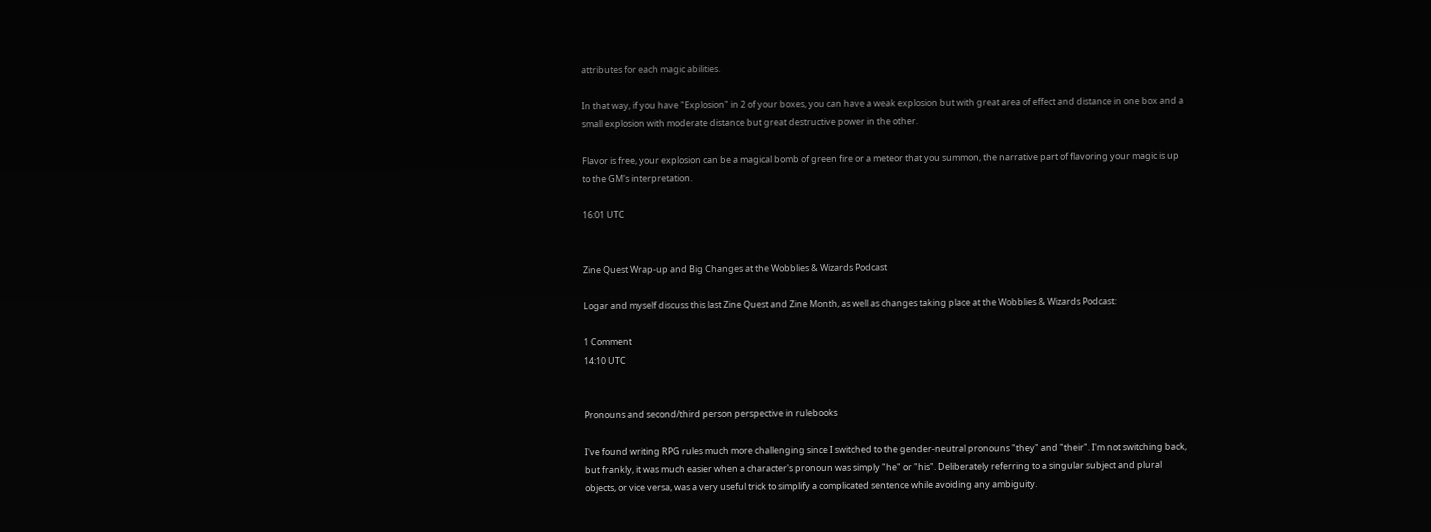attributes for each magic abilities.

In that way, if you have "Explosion" in 2 of your boxes, you can have a weak explosion but with great area of effect and distance in one box and a small explosion with moderate distance but great destructive power in the other.

Flavor is free, your explosion can be a magical bomb of green fire or a meteor that you summon, the narrative part of flavoring your magic is up to the GM's interpretation.

16:01 UTC


Zine Quest Wrap-up and Big Changes at the Wobblies & Wizards Podcast

Logar and myself discuss this last Zine Quest and Zine Month, as well as changes taking place at the Wobblies & Wizards Podcast:

1 Comment
14:10 UTC


Pronouns and second/third person perspective in rulebooks

I've found writing RPG rules much more challenging since I switched to the gender-neutral pronouns "they" and "their". I'm not switching back, but frankly, it was much easier when a character's pronoun was simply "he" or "his". Deliberately referring to a singular subject and plural objects, or vice versa, was a very useful trick to simplify a complicated sentence while avoiding any ambiguity.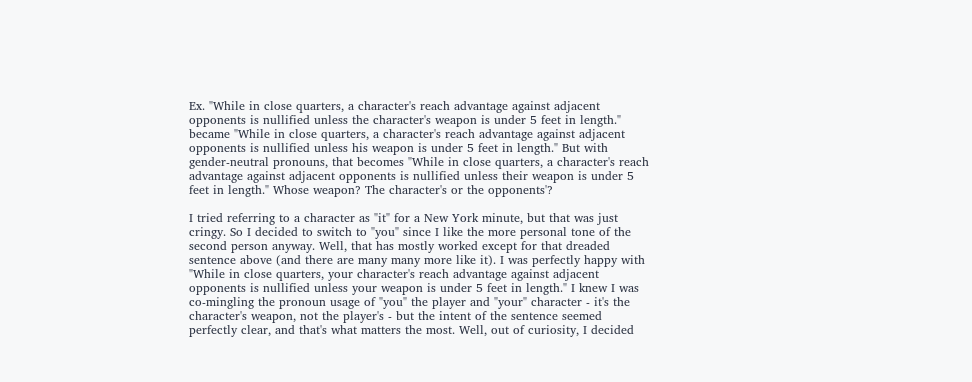Ex. "While in close quarters, a character's reach advantage against adjacent opponents is nullified unless the character's weapon is under 5 feet in length." became "While in close quarters, a character's reach advantage against adjacent opponents is nullified unless his weapon is under 5 feet in length." But with gender-neutral pronouns, that becomes "While in close quarters, a character's reach advantage against adjacent opponents is nullified unless their weapon is under 5 feet in length." Whose weapon? The character's or the opponents'?

I tried referring to a character as "it" for a New York minute, but that was just cringy. So I decided to switch to "you" since I like the more personal tone of the second person anyway. Well, that has mostly worked except for that dreaded sentence above (and there are many many more like it). I was perfectly happy with "While in close quarters, your character's reach advantage against adjacent opponents is nullified unless your weapon is under 5 feet in length." I knew I was co-mingling the pronoun usage of "you" the player and "your" character - it's the character's weapon, not the player's - but the intent of the sentence seemed perfectly clear, and that's what matters the most. Well, out of curiosity, I decided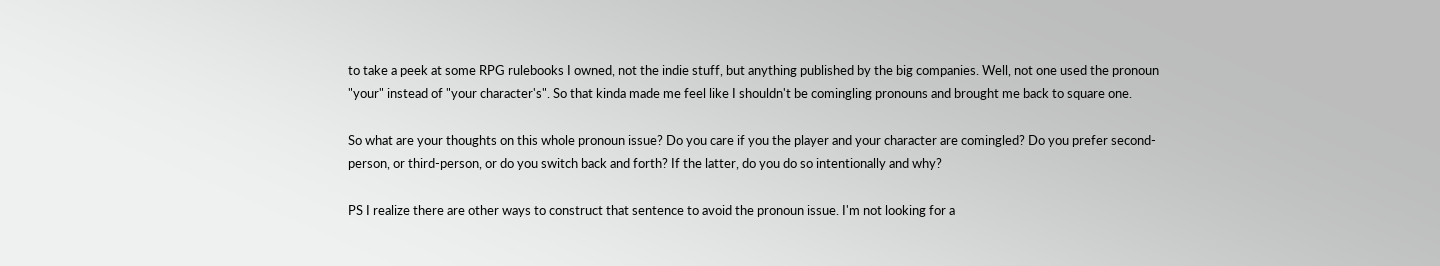to take a peek at some RPG rulebooks I owned, not the indie stuff, but anything published by the big companies. Well, not one used the pronoun "your" instead of "your character's". So that kinda made me feel like I shouldn't be comingling pronouns and brought me back to square one.

So what are your thoughts on this whole pronoun issue? Do you care if you the player and your character are comingled? Do you prefer second-person, or third-person, or do you switch back and forth? If the latter, do you do so intentionally and why?

PS I realize there are other ways to construct that sentence to avoid the pronoun issue. I'm not looking for a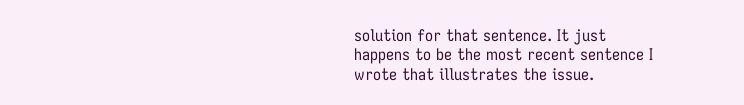solution for that sentence. It just happens to be the most recent sentence I wrote that illustrates the issue.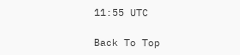11:55 UTC

Back To Top